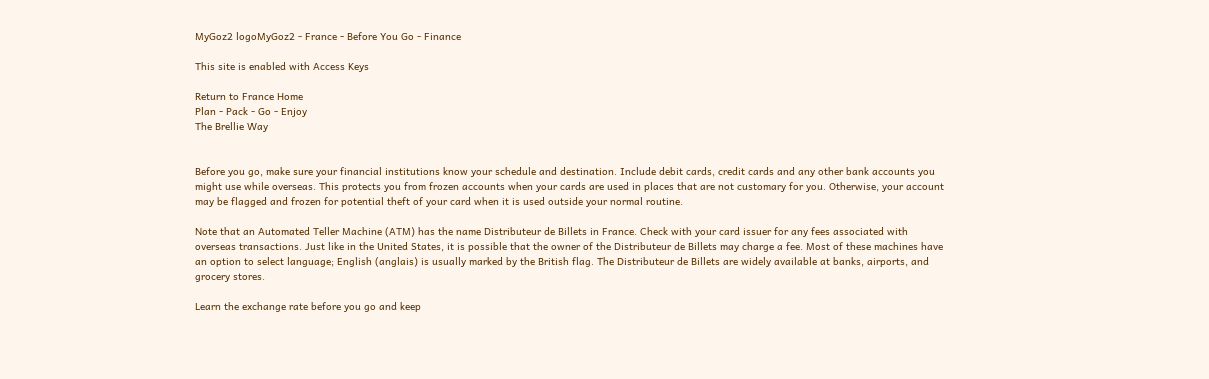MyGoz2 logoMyGoz2 - France - Before You Go - Finance

This site is enabled with Access Keys

Return to France Home
Plan - Pack - Go - Enjoy
The Brellie Way


Before you go, make sure your financial institutions know your schedule and destination. Include debit cards, credit cards and any other bank accounts you might use while overseas. This protects you from frozen accounts when your cards are used in places that are not customary for you. Otherwise, your account may be flagged and frozen for potential theft of your card when it is used outside your normal routine.

Note that an Automated Teller Machine (ATM) has the name Distributeur de Billets in France. Check with your card issuer for any fees associated with overseas transactions. Just like in the United States, it is possible that the owner of the Distributeur de Billets may charge a fee. Most of these machines have an option to select language; English (anglais) is usually marked by the British flag. The Distributeur de Billets are widely available at banks, airports, and grocery stores.

Learn the exchange rate before you go and keep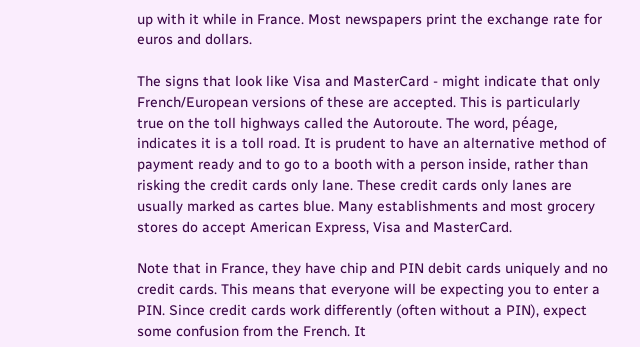up with it while in France. Most newspapers print the exchange rate for euros and dollars.

The signs that look like Visa and MasterCard - might indicate that only French/European versions of these are accepted. This is particularly true on the toll highways called the Autoroute. The word, péage, indicates it is a toll road. It is prudent to have an alternative method of payment ready and to go to a booth with a person inside, rather than risking the credit cards only lane. These credit cards only lanes are usually marked as cartes blue. Many establishments and most grocery stores do accept American Express, Visa and MasterCard.

Note that in France, they have chip and PIN debit cards uniquely and no credit cards. This means that everyone will be expecting you to enter a PIN. Since credit cards work differently (often without a PIN), expect some confusion from the French. It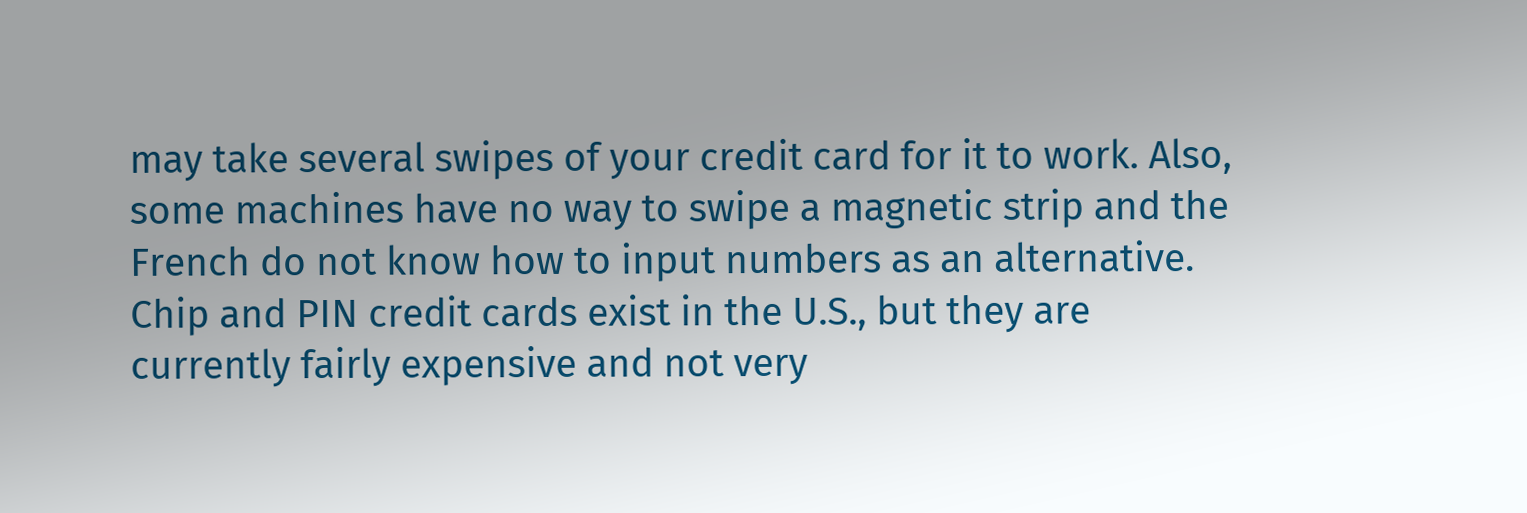may take several swipes of your credit card for it to work. Also, some machines have no way to swipe a magnetic strip and the French do not know how to input numbers as an alternative. Chip and PIN credit cards exist in the U.S., but they are currently fairly expensive and not very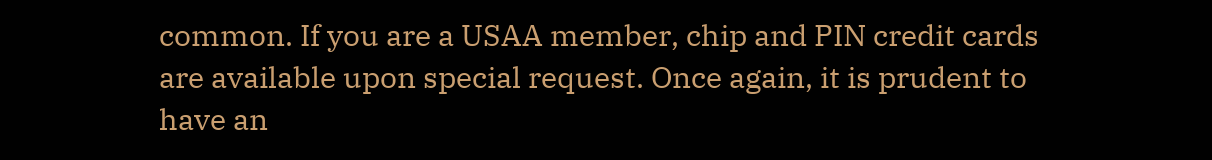common. If you are a USAA member, chip and PIN credit cards are available upon special request. Once again, it is prudent to have an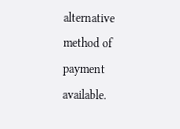alternative method of payment available.